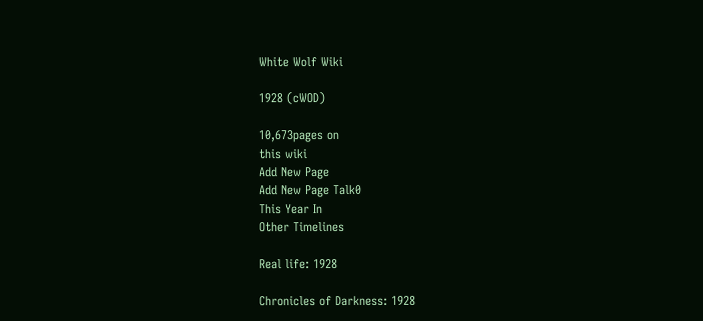White Wolf Wiki

1928 (cWOD)

10,673pages on
this wiki
Add New Page
Add New Page Talk0
This Year In
Other Timelines

Real life: 1928

Chronicles of Darkness: 1928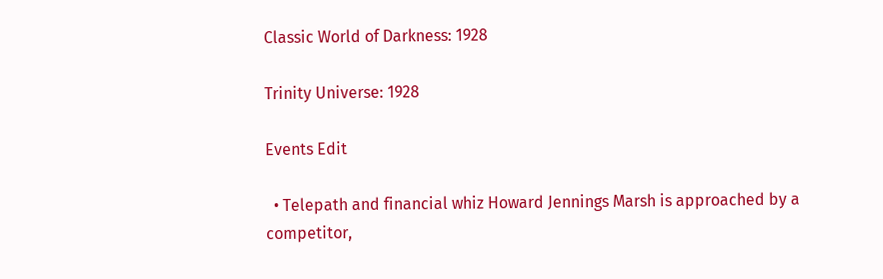Classic World of Darkness: 1928

Trinity Universe: 1928

Events Edit

  • Telepath and financial whiz Howard Jennings Marsh is approached by a competitor,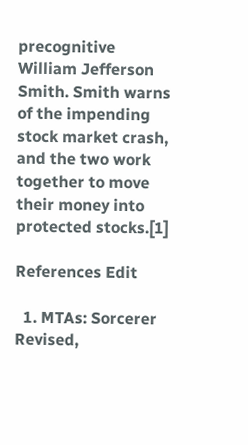precognitive William Jefferson Smith. Smith warns of the impending stock market crash, and the two work together to move their money into protected stocks.[1]

References Edit

  1. MTAs: Sorcerer Revised,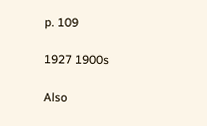p. 109

1927 1900s

Also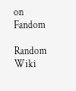on Fandom

Random Wiki